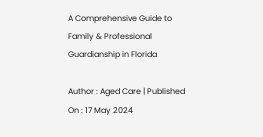A Comprehensive Guide to Family & Professional Guardianship in Florida

Author : Aged Care | Published On : 17 May 2024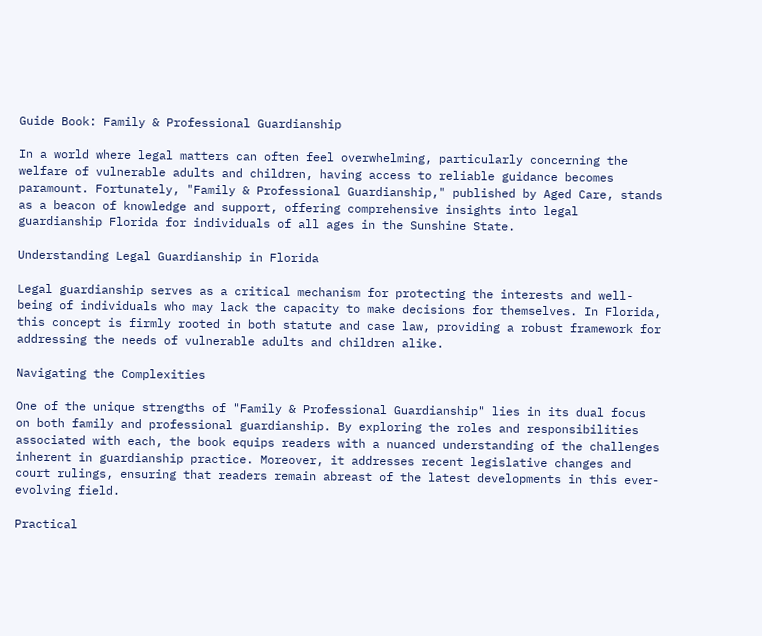Guide Book: Family & Professional Guardianship

In a world where legal matters can often feel overwhelming, particularly concerning the welfare of vulnerable adults and children, having access to reliable guidance becomes paramount. Fortunately, "Family & Professional Guardianship," published by Aged Care, stands as a beacon of knowledge and support, offering comprehensive insights into legal guardianship Florida for individuals of all ages in the Sunshine State.

Understanding Legal Guardianship in Florida

Legal guardianship serves as a critical mechanism for protecting the interests and well-being of individuals who may lack the capacity to make decisions for themselves. In Florida, this concept is firmly rooted in both statute and case law, providing a robust framework for addressing the needs of vulnerable adults and children alike.

Navigating the Complexities

One of the unique strengths of "Family & Professional Guardianship" lies in its dual focus on both family and professional guardianship. By exploring the roles and responsibilities associated with each, the book equips readers with a nuanced understanding of the challenges inherent in guardianship practice. Moreover, it addresses recent legislative changes and court rulings, ensuring that readers remain abreast of the latest developments in this ever-evolving field.

Practical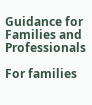Guidance for Families and Professionals

For families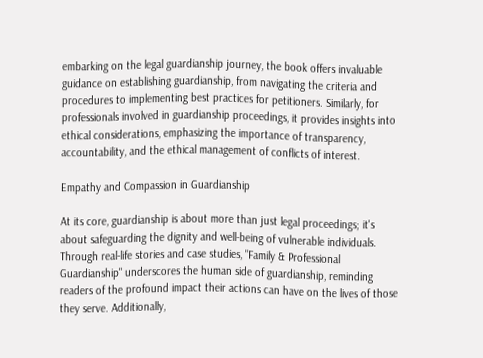embarking on the legal guardianship journey, the book offers invaluable guidance on establishing guardianship, from navigating the criteria and procedures to implementing best practices for petitioners. Similarly, for professionals involved in guardianship proceedings, it provides insights into ethical considerations, emphasizing the importance of transparency, accountability, and the ethical management of conflicts of interest.

Empathy and Compassion in Guardianship

At its core, guardianship is about more than just legal proceedings; it's about safeguarding the dignity and well-being of vulnerable individuals. Through real-life stories and case studies, "Family & Professional Guardianship" underscores the human side of guardianship, reminding readers of the profound impact their actions can have on the lives of those they serve. Additionally,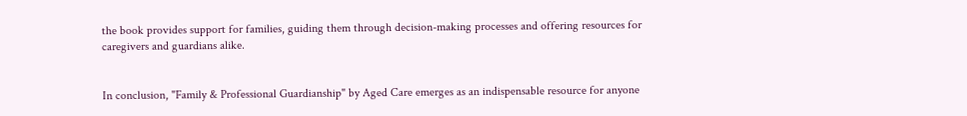the book provides support for families, guiding them through decision-making processes and offering resources for caregivers and guardians alike.


In conclusion, "Family & Professional Guardianship" by Aged Care emerges as an indispensable resource for anyone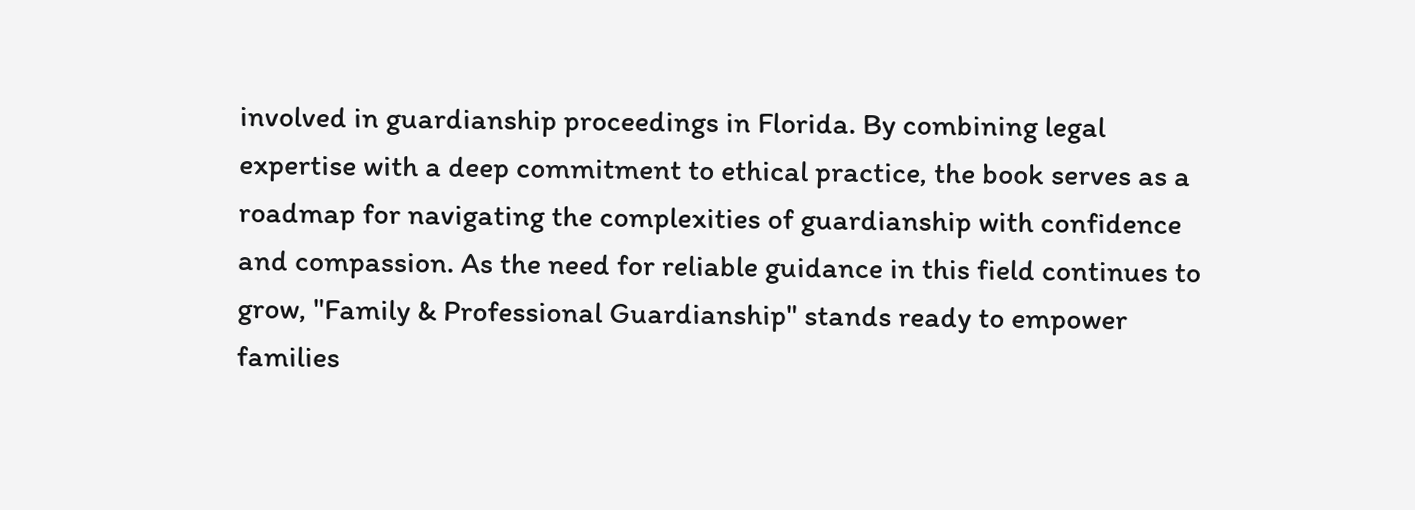involved in guardianship proceedings in Florida. By combining legal expertise with a deep commitment to ethical practice, the book serves as a roadmap for navigating the complexities of guardianship with confidence and compassion. As the need for reliable guidance in this field continues to grow, "Family & Professional Guardianship" stands ready to empower families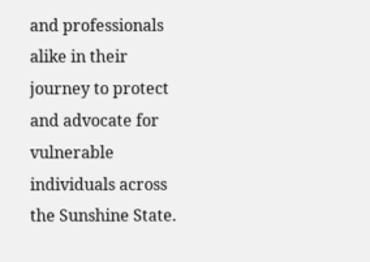and professionals alike in their journey to protect and advocate for vulnerable individuals across the Sunshine State.